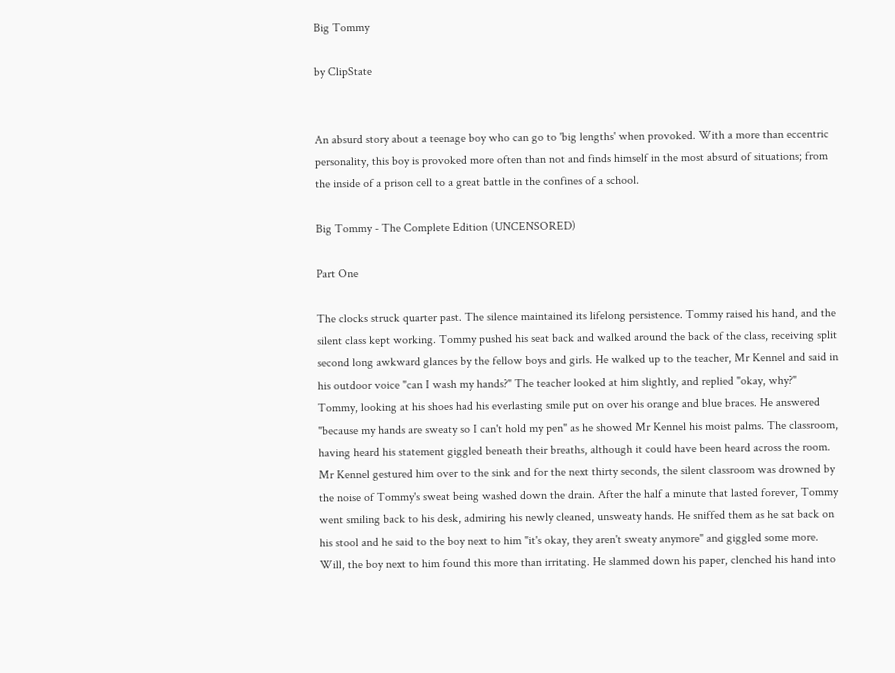Big Tommy

by ClipState


An absurd story about a teenage boy who can go to 'big lengths' when provoked. With a more than eccentric personality, this boy is provoked more often than not and finds himself in the most absurd of situations; from the inside of a prison cell to a great battle in the confines of a school.

Big Tommy - The Complete Edition (UNCENSORED)

Part One

The clocks struck quarter past. The silence maintained its lifelong persistence. Tommy raised his hand, and the silent class kept working. Tommy pushed his seat back and walked around the back of the class, receiving split second long awkward glances by the fellow boys and girls. He walked up to the teacher, Mr Kennel and said in his outdoor voice "can I wash my hands?" The teacher looked at him slightly, and replied "okay, why?" Tommy, looking at his shoes had his everlasting smile put on over his orange and blue braces. He answered "because my hands are sweaty so I can't hold my pen" as he showed Mr Kennel his moist palms. The classroom, having heard his statement giggled beneath their breaths, although it could have been heard across the room. Mr Kennel gestured him over to the sink and for the next thirty seconds, the silent classroom was drowned by the noise of Tommy's sweat being washed down the drain. After the half a minute that lasted forever, Tommy went smiling back to his desk, admiring his newly cleaned, unsweaty hands. He sniffed them as he sat back on his stool and he said to the boy next to him "it's okay, they aren't sweaty anymore" and giggled some more. Will, the boy next to him found this more than irritating. He slammed down his paper, clenched his hand into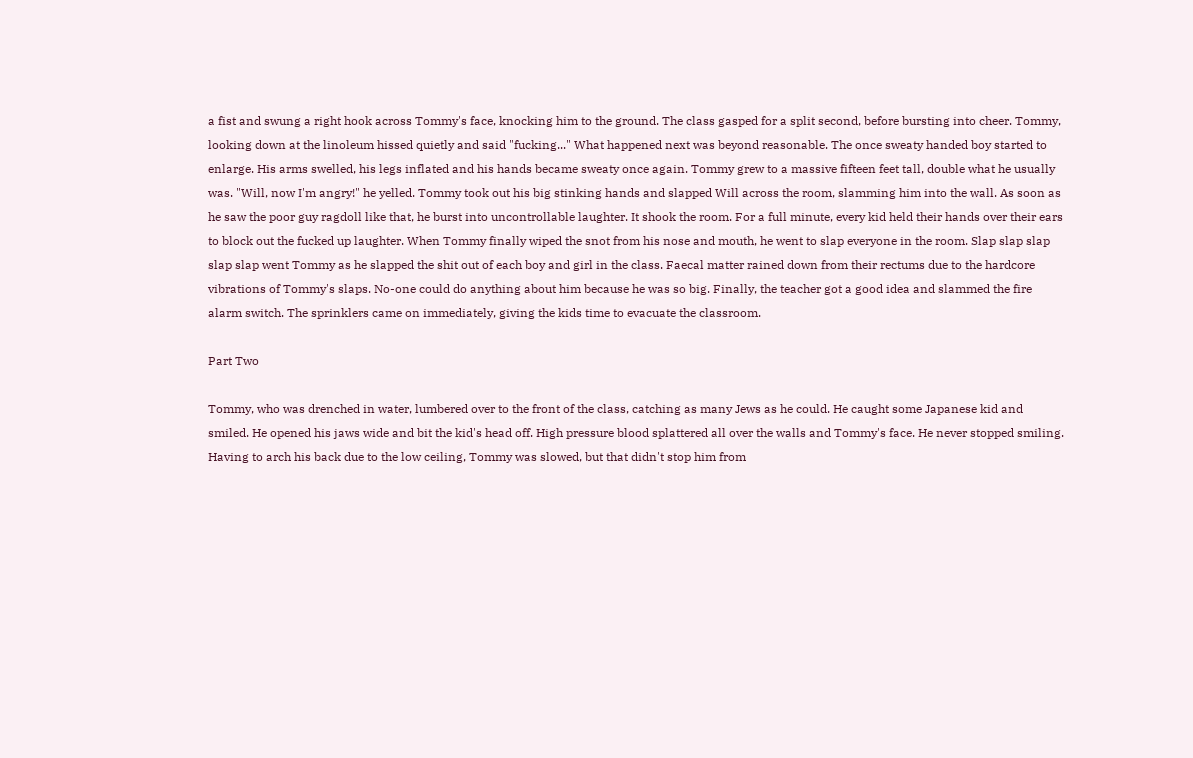a fist and swung a right hook across Tommy's face, knocking him to the ground. The class gasped for a split second, before bursting into cheer. Tommy, looking down at the linoleum hissed quietly and said "fucking..." What happened next was beyond reasonable. The once sweaty handed boy started to enlarge. His arms swelled, his legs inflated and his hands became sweaty once again. Tommy grew to a massive fifteen feet tall, double what he usually was. "Will, now I'm angry!" he yelled. Tommy took out his big stinking hands and slapped Will across the room, slamming him into the wall. As soon as he saw the poor guy ragdoll like that, he burst into uncontrollable laughter. It shook the room. For a full minute, every kid held their hands over their ears to block out the fucked up laughter. When Tommy finally wiped the snot from his nose and mouth, he went to slap everyone in the room. Slap slap slap slap slap went Tommy as he slapped the shit out of each boy and girl in the class. Faecal matter rained down from their rectums due to the hardcore vibrations of Tommy's slaps. No-one could do anything about him because he was so big. Finally, the teacher got a good idea and slammed the fire alarm switch. The sprinklers came on immediately, giving the kids time to evacuate the classroom.

Part Two

Tommy, who was drenched in water, lumbered over to the front of the class, catching as many Jews as he could. He caught some Japanese kid and smiled. He opened his jaws wide and bit the kid's head off. High pressure blood splattered all over the walls and Tommy's face. He never stopped smiling. Having to arch his back due to the low ceiling, Tommy was slowed, but that didn't stop him from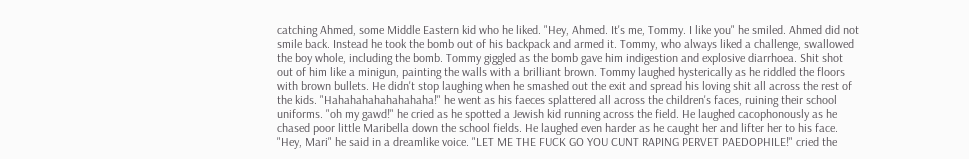catching Ahmed, some Middle Eastern kid who he liked. "Hey, Ahmed. It's me, Tommy. I like you" he smiled. Ahmed did not smile back. Instead he took the bomb out of his backpack and armed it. Tommy, who always liked a challenge, swallowed the boy whole, including the bomb. Tommy giggled as the bomb gave him indigestion and explosive diarrhoea. Shit shot out of him like a minigun, painting the walls with a brilliant brown. Tommy laughed hysterically as he riddled the floors with brown bullets. He didn't stop laughing when he smashed out the exit and spread his loving shit all across the rest of the kids. "Hahahahahahahahaha!" he went as his faeces splattered all across the children's faces, ruining their school uniforms. "oh my gawd!" he cried as he spotted a Jewish kid running across the field. He laughed cacophonously as he chased poor little Maribella down the school fields. He laughed even harder as he caught her and lifter her to his face. "Hey, Mari" he said in a dreamlike voice. "LET ME THE FUCK GO YOU CUNT RAPING PERVET PAEDOPHILE!" cried the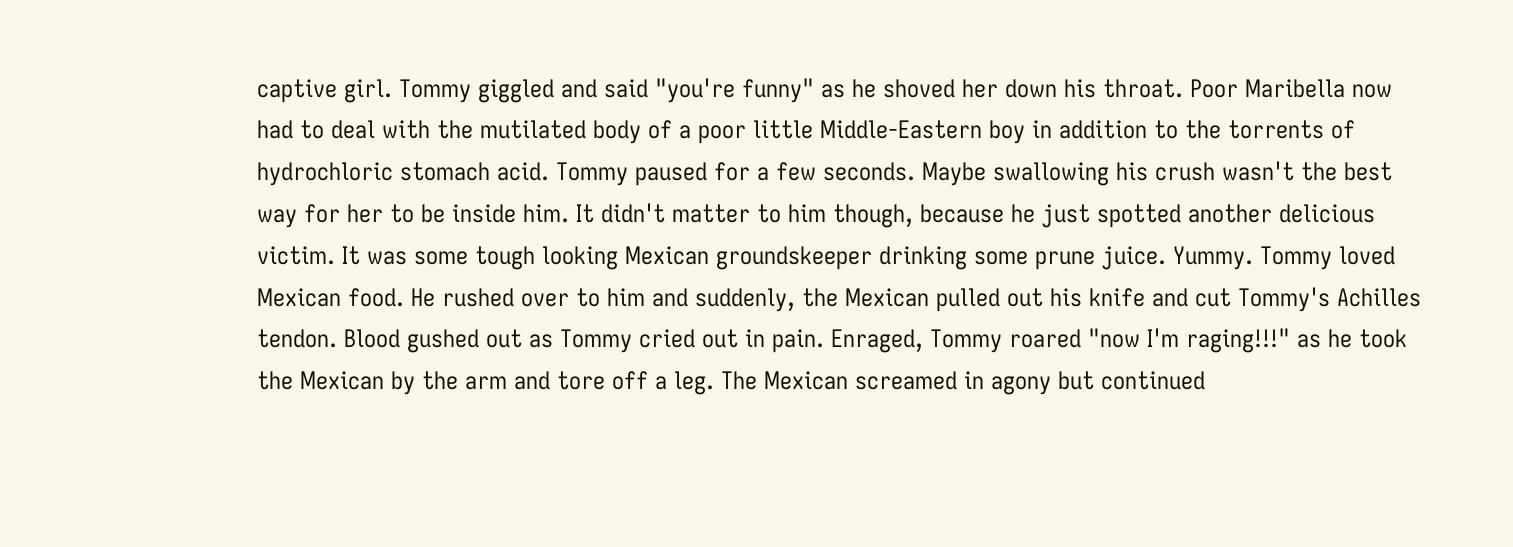captive girl. Tommy giggled and said "you're funny" as he shoved her down his throat. Poor Maribella now had to deal with the mutilated body of a poor little Middle-Eastern boy in addition to the torrents of hydrochloric stomach acid. Tommy paused for a few seconds. Maybe swallowing his crush wasn't the best way for her to be inside him. It didn't matter to him though, because he just spotted another delicious victim. It was some tough looking Mexican groundskeeper drinking some prune juice. Yummy. Tommy loved Mexican food. He rushed over to him and suddenly, the Mexican pulled out his knife and cut Tommy's Achilles tendon. Blood gushed out as Tommy cried out in pain. Enraged, Tommy roared "now I'm raging!!!" as he took the Mexican by the arm and tore off a leg. The Mexican screamed in agony but continued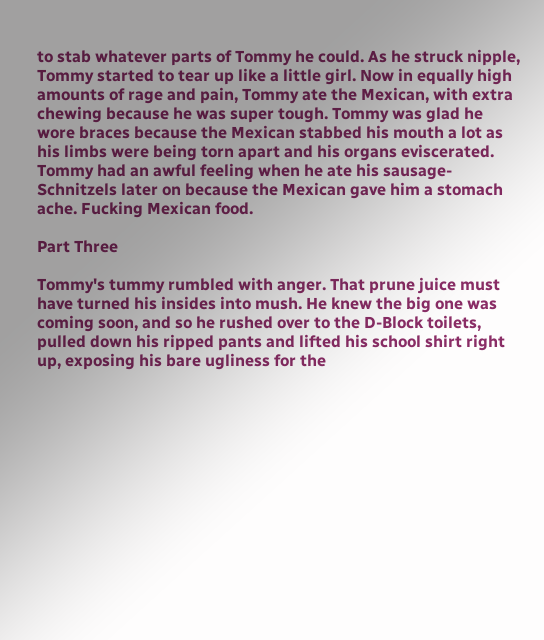to stab whatever parts of Tommy he could. As he struck nipple, Tommy started to tear up like a little girl. Now in equally high amounts of rage and pain, Tommy ate the Mexican, with extra chewing because he was super tough. Tommy was glad he wore braces because the Mexican stabbed his mouth a lot as his limbs were being torn apart and his organs eviscerated. Tommy had an awful feeling when he ate his sausage-Schnitzels later on because the Mexican gave him a stomach ache. Fucking Mexican food.

Part Three

Tommy's tummy rumbled with anger. That prune juice must have turned his insides into mush. He knew the big one was coming soon, and so he rushed over to the D-Block toilets, pulled down his ripped pants and lifted his school shirt right up, exposing his bare ugliness for the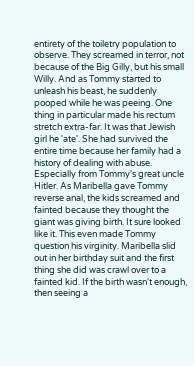entirety of the toiletry population to observe. They screamed in terror, not because of the Big Gilly, but his small Willy. And as Tommy started to unleash his beast, he suddenly pooped while he was peeing. One thing in particular made his rectum stretch extra-far. It was that Jewish girl he 'ate'. She had survived the entire time because her family had a history of dealing with abuse. Especially from Tommy's great uncle Hitler. As Maribella gave Tommy reverse anal, the kids screamed and fainted because they thought the giant was giving birth. It sure looked like it. This even made Tommy question his virginity. Maribella slid out in her birthday suit and the first thing she did was crawl over to a fainted kid. If the birth wasn't enough, then seeing a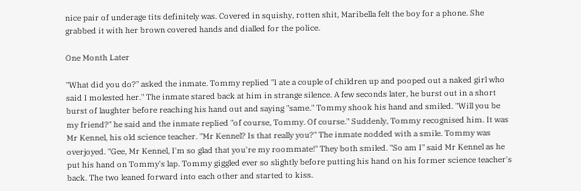nice pair of underage tits definitely was. Covered in squishy, rotten shit, Maribella felt the boy for a phone. She grabbed it with her brown covered hands and dialled for the police.

One Month Later

"What did you do?" asked the inmate. Tommy replied "I ate a couple of children up and pooped out a naked girl who said I molested her." The inmate stared back at him in strange silence. A few seconds later, he burst out in a short burst of laughter before reaching his hand out and saying "same." Tommy shook his hand and smiled. "Will you be my friend?" he said and the inmate replied "of course, Tommy. Of course." Suddenly, Tommy recognised him. It was Mr Kennel, his old science teacher. "Mr Kennel? Is that really you?" The inmate nodded with a smile. Tommy was overjoyed. "Gee, Mr Kennel, I'm so glad that you're my roommate!" They both smiled. "So am I" said Mr Kennel as he put his hand on Tommy's lap. Tommy giggled ever so slightly before putting his hand on his former science teacher's back. The two leaned forward into each other and started to kiss.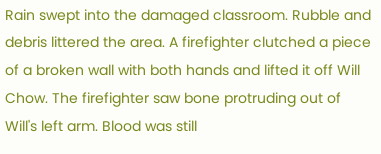Rain swept into the damaged classroom. Rubble and debris littered the area. A firefighter clutched a piece of a broken wall with both hands and lifted it off Will Chow. The firefighter saw bone protruding out of Will's left arm. Blood was still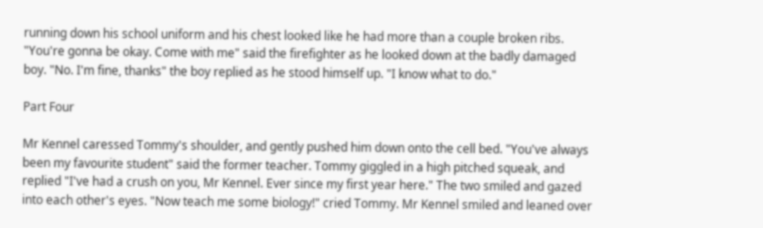running down his school uniform and his chest looked like he had more than a couple broken ribs. "You're gonna be okay. Come with me" said the firefighter as he looked down at the badly damaged boy. "No. I'm fine, thanks" the boy replied as he stood himself up. "I know what to do."

Part Four

Mr Kennel caressed Tommy's shoulder, and gently pushed him down onto the cell bed. "You've always been my favourite student" said the former teacher. Tommy giggled in a high pitched squeak, and replied "I've had a crush on you, Mr Kennel. Ever since my first year here." The two smiled and gazed into each other's eyes. "Now teach me some biology!" cried Tommy. Mr Kennel smiled and leaned over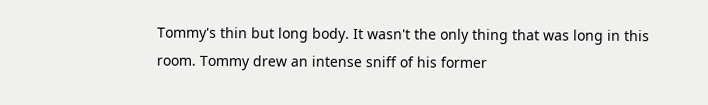Tommy's thin but long body. It wasn't the only thing that was long in this room. Tommy drew an intense sniff of his former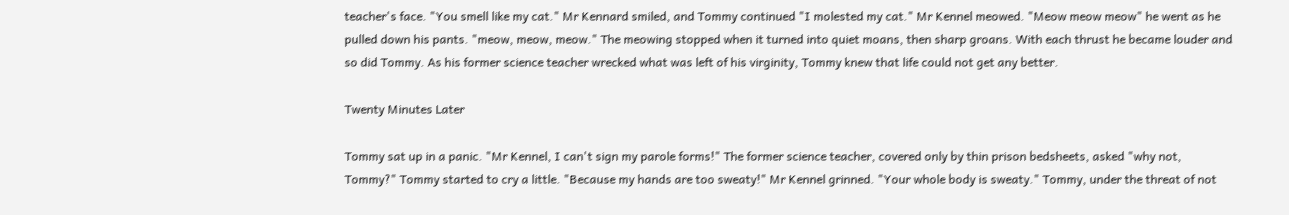teacher's face. "You smell like my cat." Mr Kennard smiled, and Tommy continued "I molested my cat." Mr Kennel meowed. "Meow meow meow" he went as he pulled down his pants. "meow, meow, meow." The meowing stopped when it turned into quiet moans, then sharp groans. With each thrust he became louder and so did Tommy. As his former science teacher wrecked what was left of his virginity, Tommy knew that life could not get any better.

Twenty Minutes Later

Tommy sat up in a panic. "Mr Kennel, I can't sign my parole forms!" The former science teacher, covered only by thin prison bedsheets, asked "why not, Tommy?" Tommy started to cry a little. "Because my hands are too sweaty!" Mr Kennel grinned. "Your whole body is sweaty." Tommy, under the threat of not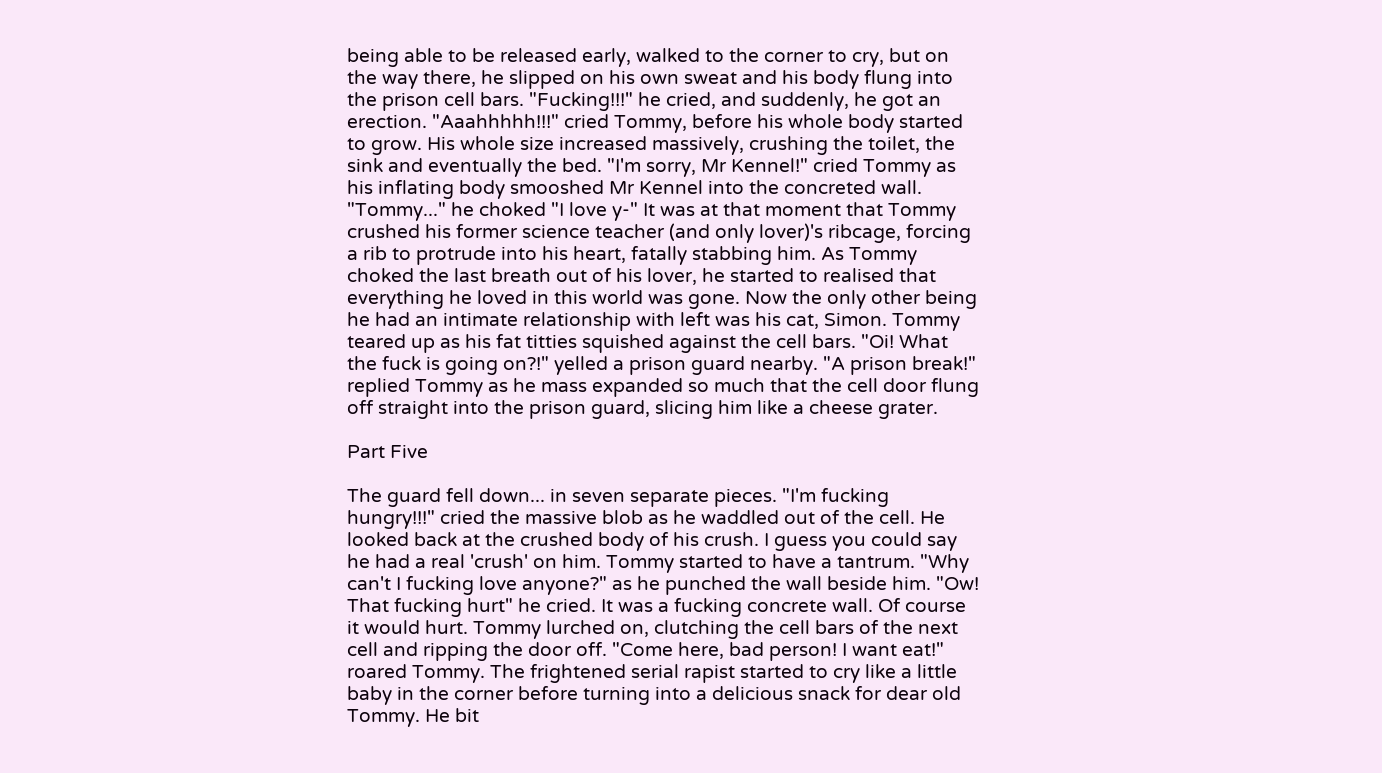being able to be released early, walked to the corner to cry, but on the way there, he slipped on his own sweat and his body flung into the prison cell bars. "Fucking!!!" he cried, and suddenly, he got an erection. "Aaahhhhh!!!" cried Tommy, before his whole body started to grow. His whole size increased massively, crushing the toilet, the sink and eventually the bed. "I'm sorry, Mr Kennel!" cried Tommy as his inflating body smooshed Mr Kennel into the concreted wall. "Tommy..." he choked "I love y-" It was at that moment that Tommy crushed his former science teacher (and only lover)'s ribcage, forcing a rib to protrude into his heart, fatally stabbing him. As Tommy choked the last breath out of his lover, he started to realised that everything he loved in this world was gone. Now the only other being he had an intimate relationship with left was his cat, Simon. Tommy teared up as his fat titties squished against the cell bars. "Oi! What the fuck is going on?!" yelled a prison guard nearby. "A prison break!" replied Tommy as he mass expanded so much that the cell door flung off straight into the prison guard, slicing him like a cheese grater.

Part Five

The guard fell down... in seven separate pieces. "I'm fucking hungry!!!" cried the massive blob as he waddled out of the cell. He looked back at the crushed body of his crush. I guess you could say he had a real 'crush' on him. Tommy started to have a tantrum. "Why can't I fucking love anyone?" as he punched the wall beside him. "Ow! That fucking hurt" he cried. It was a fucking concrete wall. Of course it would hurt. Tommy lurched on, clutching the cell bars of the next cell and ripping the door off. "Come here, bad person! I want eat!" roared Tommy. The frightened serial rapist started to cry like a little baby in the corner before turning into a delicious snack for dear old Tommy. He bit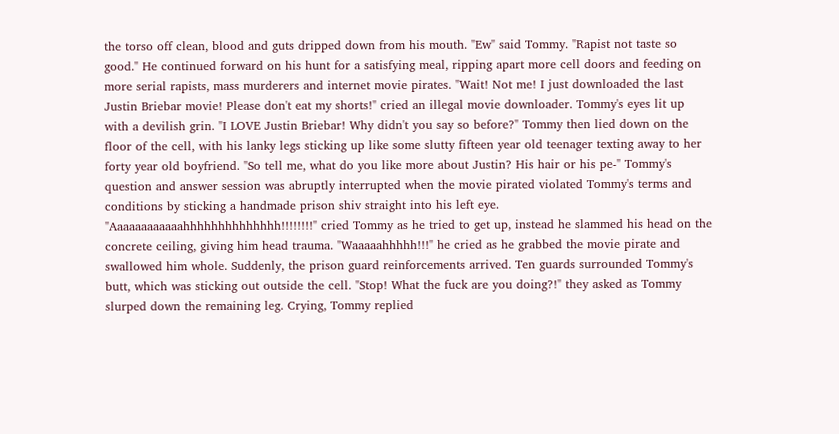the torso off clean, blood and guts dripped down from his mouth. "Ew" said Tommy. "Rapist not taste so good." He continued forward on his hunt for a satisfying meal, ripping apart more cell doors and feeding on more serial rapists, mass murderers and internet movie pirates. "Wait! Not me! I just downloaded the last Justin Briebar movie! Please don't eat my shorts!" cried an illegal movie downloader. Tommy's eyes lit up with a devilish grin. "I LOVE Justin Briebar! Why didn't you say so before?" Tommy then lied down on the floor of the cell, with his lanky legs sticking up like some slutty fifteen year old teenager texting away to her forty year old boyfriend. "So tell me, what do you like more about Justin? His hair or his pe-" Tommy's question and answer session was abruptly interrupted when the movie pirated violated Tommy's terms and conditions by sticking a handmade prison shiv straight into his left eye. "Aaaaaaaaaaaahhhhhhhhhhhhhh!!!!!!!!" cried Tommy as he tried to get up, instead he slammed his head on the concrete ceiling, giving him head trauma. "Waaaaahhhhh!!!" he cried as he grabbed the movie pirate and swallowed him whole. Suddenly, the prison guard reinforcements arrived. Ten guards surrounded Tommy's butt, which was sticking out outside the cell. "Stop! What the fuck are you doing?!" they asked as Tommy slurped down the remaining leg. Crying, Tommy replied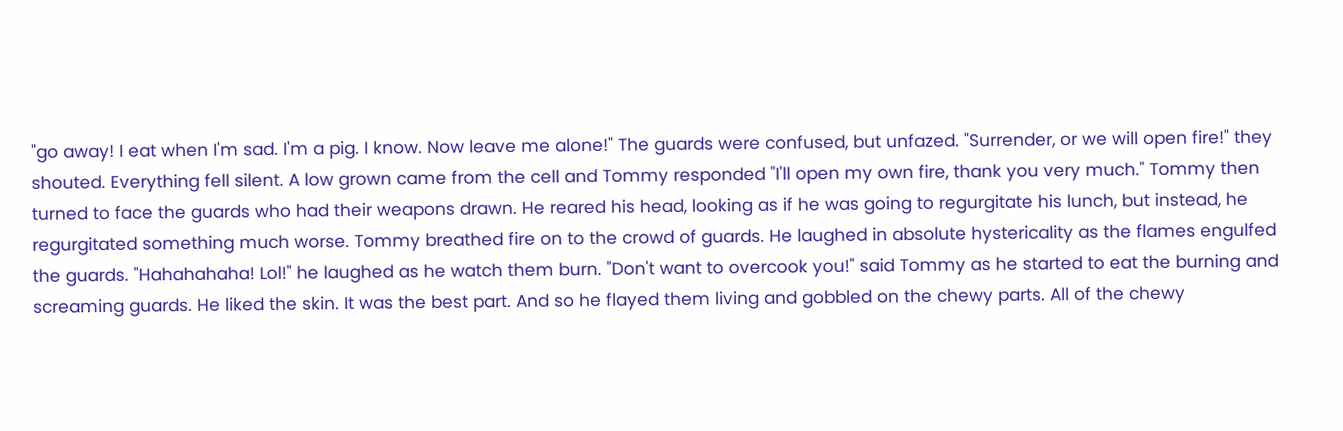"go away! I eat when I'm sad. I'm a pig. I know. Now leave me alone!" The guards were confused, but unfazed. "Surrender, or we will open fire!" they shouted. Everything fell silent. A low grown came from the cell and Tommy responded "I'll open my own fire, thank you very much." Tommy then turned to face the guards who had their weapons drawn. He reared his head, looking as if he was going to regurgitate his lunch, but instead, he regurgitated something much worse. Tommy breathed fire on to the crowd of guards. He laughed in absolute hystericality as the flames engulfed the guards. "Hahahahaha! Lol!" he laughed as he watch them burn. "Don't want to overcook you!" said Tommy as he started to eat the burning and screaming guards. He liked the skin. It was the best part. And so he flayed them living and gobbled on the chewy parts. All of the chewy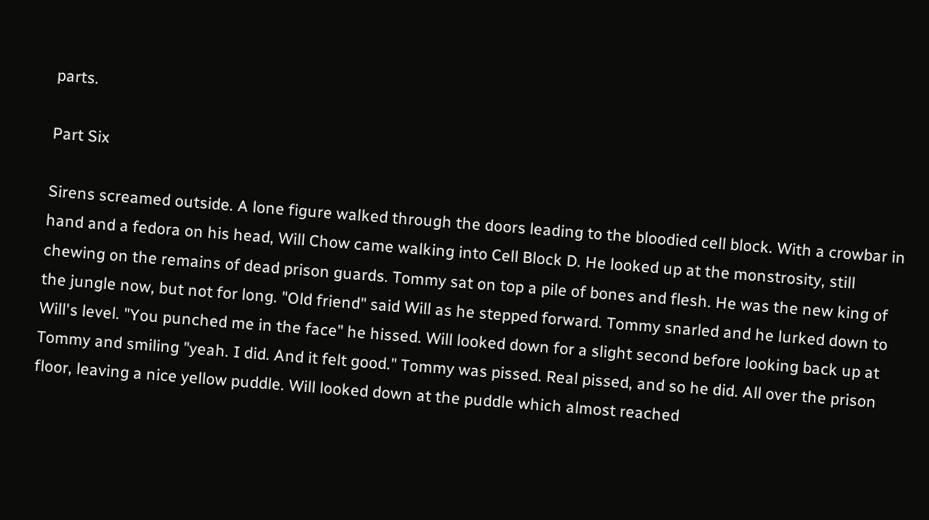parts.

Part Six

Sirens screamed outside. A lone figure walked through the doors leading to the bloodied cell block. With a crowbar in hand and a fedora on his head, Will Chow came walking into Cell Block D. He looked up at the monstrosity, still chewing on the remains of dead prison guards. Tommy sat on top a pile of bones and flesh. He was the new king of the jungle now, but not for long. "Old friend" said Will as he stepped forward. Tommy snarled and he lurked down to Will's level. "You punched me in the face" he hissed. Will looked down for a slight second before looking back up at Tommy and smiling "yeah. I did. And it felt good." Tommy was pissed. Real pissed, and so he did. All over the prison floor, leaving a nice yellow puddle. Will looked down at the puddle which almost reached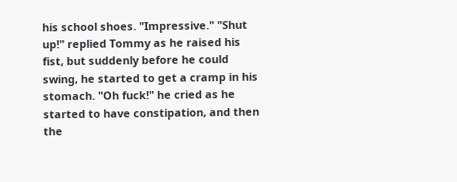his school shoes. "Impressive." "Shut up!" replied Tommy as he raised his fist, but suddenly before he could swing, he started to get a cramp in his stomach. "Oh fuck!" he cried as he started to have constipation, and then the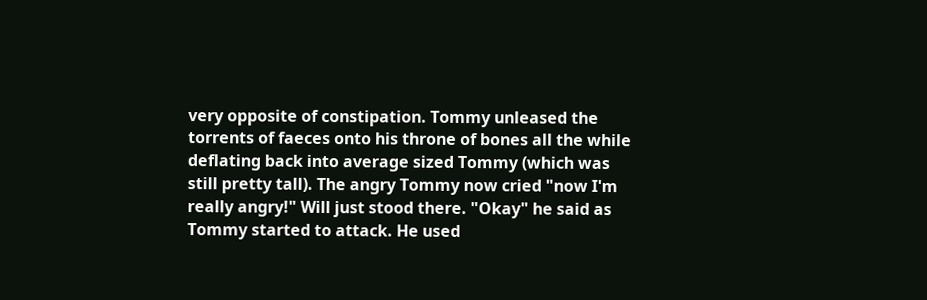very opposite of constipation. Tommy unleased the torrents of faeces onto his throne of bones all the while deflating back into average sized Tommy (which was still pretty tall). The angry Tommy now cried "now I'm really angry!" Will just stood there. "Okay" he said as Tommy started to attack. He used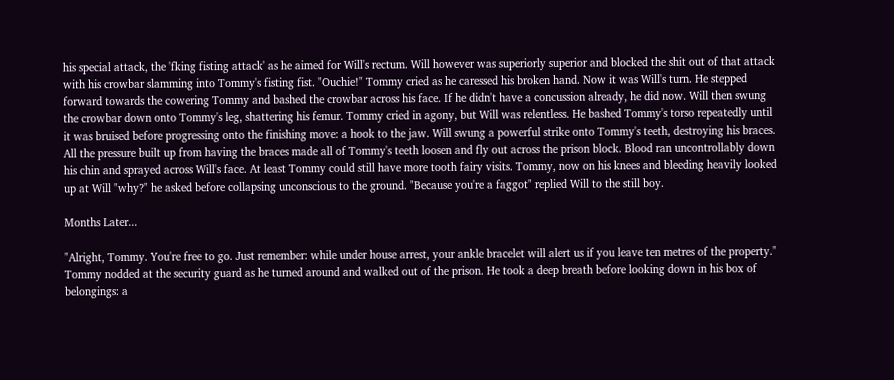his special attack, the 'fking fisting attack' as he aimed for Will's rectum. Will however was superiorly superior and blocked the shit out of that attack with his crowbar slamming into Tommy's fisting fist. "Ouchie!" Tommy cried as he caressed his broken hand. Now it was Will's turn. He stepped forward towards the cowering Tommy and bashed the crowbar across his face. If he didn't have a concussion already, he did now. Will then swung the crowbar down onto Tommy's leg, shattering his femur. Tommy cried in agony, but Will was relentless. He bashed Tommy's torso repeatedly until it was bruised before progressing onto the finishing move: a hook to the jaw. Will swung a powerful strike onto Tommy's teeth, destroying his braces. All the pressure built up from having the braces made all of Tommy's teeth loosen and fly out across the prison block. Blood ran uncontrollably down his chin and sprayed across Will's face. At least Tommy could still have more tooth fairy visits. Tommy, now on his knees and bleeding heavily looked up at Will "why?" he asked before collapsing unconscious to the ground. "Because you're a faggot" replied Will to the still boy.

Months Later...

"Alright, Tommy. You're free to go. Just remember: while under house arrest, your ankle bracelet will alert us if you leave ten metres of the property." Tommy nodded at the security guard as he turned around and walked out of the prison. He took a deep breath before looking down in his box of belongings: a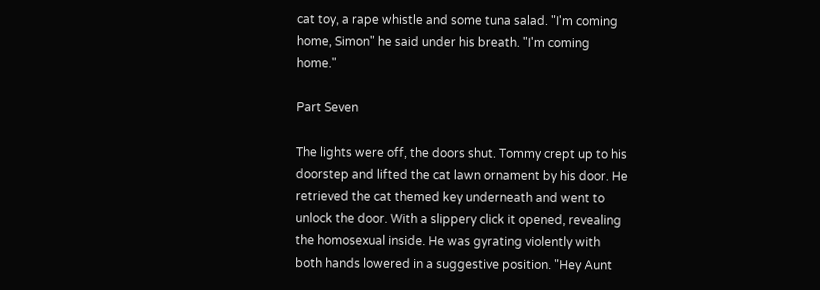cat toy, a rape whistle and some tuna salad. "I'm coming home, Simon" he said under his breath. "I'm coming home."

Part Seven

The lights were off, the doors shut. Tommy crept up to his doorstep and lifted the cat lawn ornament by his door. He retrieved the cat themed key underneath and went to unlock the door. With a slippery click it opened, revealing the homosexual inside. He was gyrating violently with both hands lowered in a suggestive position. "Hey Aunt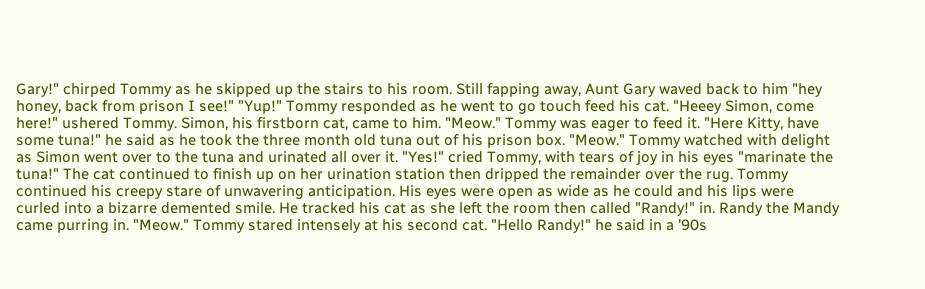Gary!" chirped Tommy as he skipped up the stairs to his room. Still fapping away, Aunt Gary waved back to him "hey honey, back from prison I see!" "Yup!" Tommy responded as he went to go touch feed his cat. "Heeey Simon, come here!" ushered Tommy. Simon, his firstborn cat, came to him. "Meow." Tommy was eager to feed it. "Here Kitty, have some tuna!" he said as he took the three month old tuna out of his prison box. "Meow." Tommy watched with delight as Simon went over to the tuna and urinated all over it. "Yes!" cried Tommy, with tears of joy in his eyes "marinate the tuna!" The cat continued to finish up on her urination station then dripped the remainder over the rug. Tommy continued his creepy stare of unwavering anticipation. His eyes were open as wide as he could and his lips were curled into a bizarre demented smile. He tracked his cat as she left the room then called "Randy!" in. Randy the Mandy came purring in. "Meow." Tommy stared intensely at his second cat. "Hello Randy!" he said in a '90s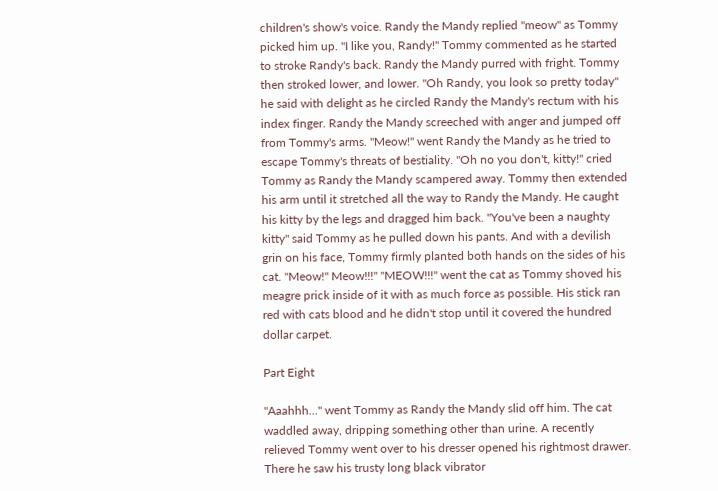children's show's voice. Randy the Mandy replied "meow" as Tommy picked him up. "I like you, Randy!" Tommy commented as he started to stroke Randy's back. Randy the Mandy purred with fright. Tommy then stroked lower, and lower. "Oh Randy, you look so pretty today" he said with delight as he circled Randy the Mandy's rectum with his index finger. Randy the Mandy screeched with anger and jumped off from Tommy's arms. "Meow!" went Randy the Mandy as he tried to escape Tommy's threats of bestiality. "Oh no you don't, kitty!" cried Tommy as Randy the Mandy scampered away. Tommy then extended his arm until it stretched all the way to Randy the Mandy. He caught his kitty by the legs and dragged him back. "You've been a naughty kitty" said Tommy as he pulled down his pants. And with a devilish grin on his face, Tommy firmly planted both hands on the sides of his cat. "Meow!" Meow!!!" "MEOW!!!" went the cat as Tommy shoved his meagre prick inside of it with as much force as possible. His stick ran red with cats blood and he didn't stop until it covered the hundred dollar carpet.

Part Eight

"Aaahhh..." went Tommy as Randy the Mandy slid off him. The cat waddled away, dripping something other than urine. A recently relieved Tommy went over to his dresser opened his rightmost drawer. There he saw his trusty long black vibrator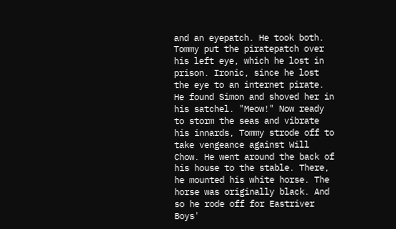and an eyepatch. He took both. Tommy put the piratepatch over his left eye, which he lost in prison. Ironic, since he lost the eye to an internet pirate. He found Simon and shoved her in his satchel. "Meow!" Now ready to storm the seas and vibrate his innards, Tommy strode off to take vengeance against Will Chow. He went around the back of his house to the stable. There, he mounted his white horse. The horse was originally black. And so he rode off for Eastriver Boys'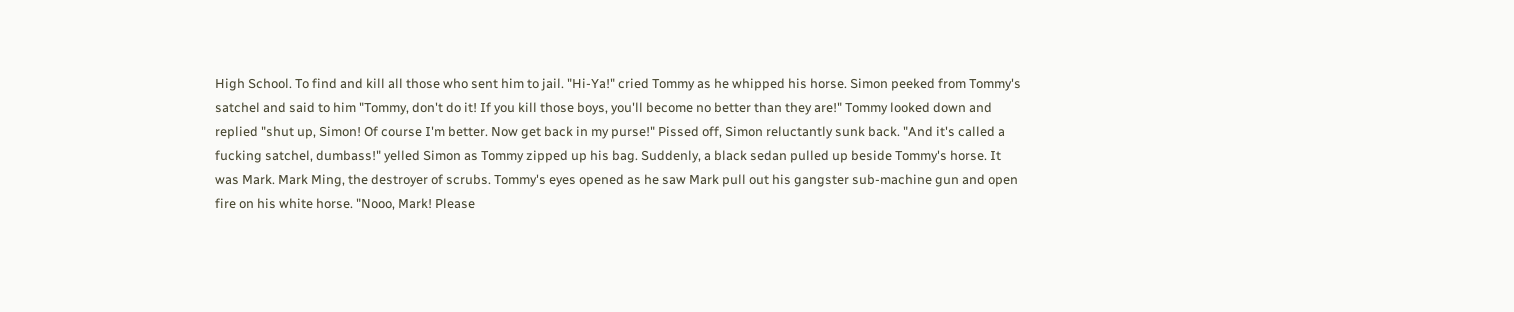High School. To find and kill all those who sent him to jail. "Hi-Ya!" cried Tommy as he whipped his horse. Simon peeked from Tommy's satchel and said to him "Tommy, don't do it! If you kill those boys, you'll become no better than they are!" Tommy looked down and replied "shut up, Simon! Of course I'm better. Now get back in my purse!" Pissed off, Simon reluctantly sunk back. "And it's called a fucking satchel, dumbass!" yelled Simon as Tommy zipped up his bag. Suddenly, a black sedan pulled up beside Tommy's horse. It was Mark. Mark Ming, the destroyer of scrubs. Tommy's eyes opened as he saw Mark pull out his gangster sub-machine gun and open fire on his white horse. "Nooo, Mark! Please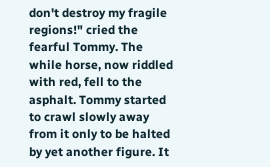don't destroy my fragile regions!" cried the fearful Tommy. The while horse, now riddled with red, fell to the asphalt. Tommy started to crawl slowly away from it only to be halted by yet another figure. It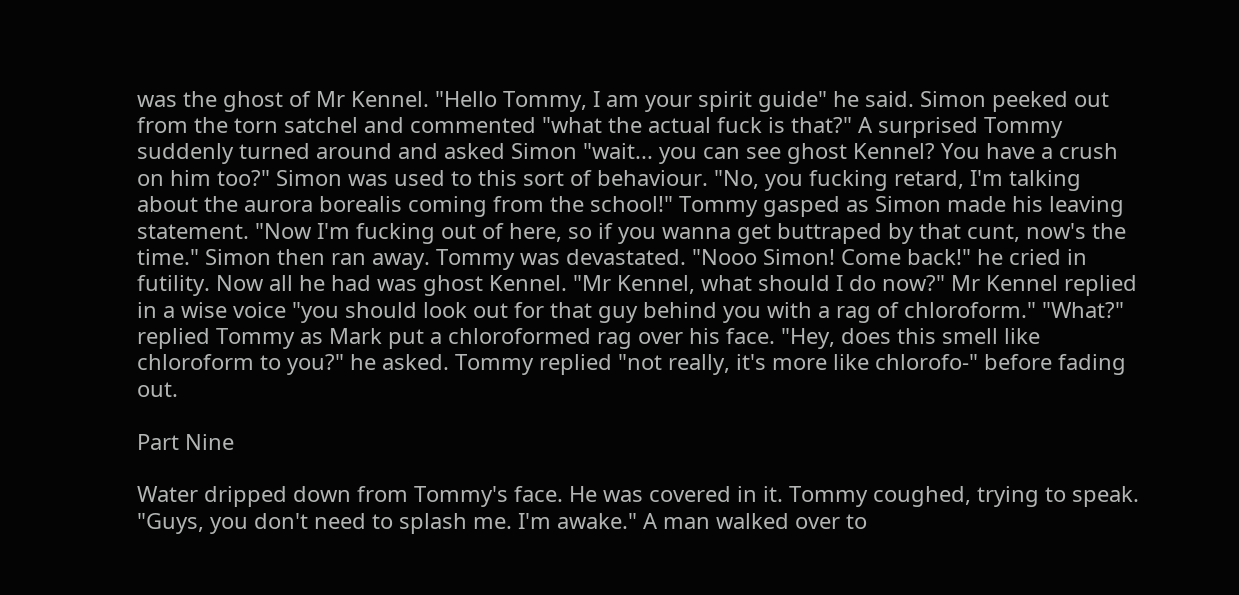was the ghost of Mr Kennel. "Hello Tommy, I am your spirit guide" he said. Simon peeked out from the torn satchel and commented "what the actual fuck is that?" A surprised Tommy suddenly turned around and asked Simon "wait... you can see ghost Kennel? You have a crush on him too?" Simon was used to this sort of behaviour. "No, you fucking retard, I'm talking about the aurora borealis coming from the school!" Tommy gasped as Simon made his leaving statement. "Now I'm fucking out of here, so if you wanna get buttraped by that cunt, now's the time." Simon then ran away. Tommy was devastated. "Nooo Simon! Come back!" he cried in futility. Now all he had was ghost Kennel. "Mr Kennel, what should I do now?" Mr Kennel replied in a wise voice "you should look out for that guy behind you with a rag of chloroform." "What?" replied Tommy as Mark put a chloroformed rag over his face. "Hey, does this smell like chloroform to you?" he asked. Tommy replied "not really, it's more like chlorofo-" before fading out.

Part Nine

Water dripped down from Tommy's face. He was covered in it. Tommy coughed, trying to speak. "Guys, you don't need to splash me. I'm awake." A man walked over to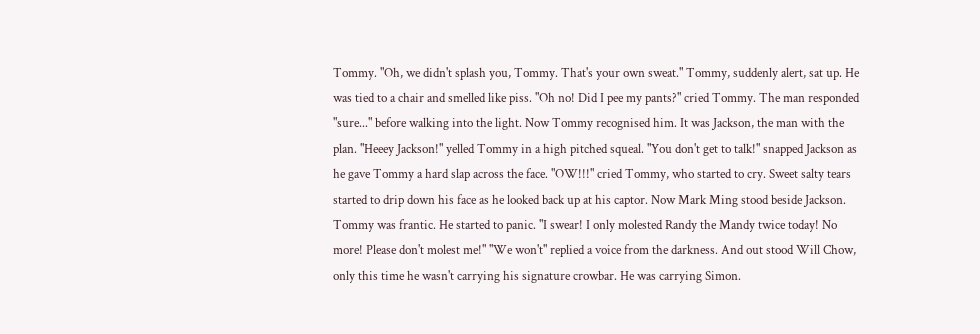Tommy. "Oh, we didn't splash you, Tommy. That's your own sweat." Tommy, suddenly alert, sat up. He was tied to a chair and smelled like piss. "Oh no! Did I pee my pants?" cried Tommy. The man responded "sure..." before walking into the light. Now Tommy recognised him. It was Jackson, the man with the plan. "Heeey Jackson!" yelled Tommy in a high pitched squeal. "You don't get to talk!" snapped Jackson as he gave Tommy a hard slap across the face. "OW!!!" cried Tommy, who started to cry. Sweet salty tears started to drip down his face as he looked back up at his captor. Now Mark Ming stood beside Jackson. Tommy was frantic. He started to panic. "I swear! I only molested Randy the Mandy twice today! No more! Please don't molest me!" "We won't" replied a voice from the darkness. And out stood Will Chow, only this time he wasn't carrying his signature crowbar. He was carrying Simon.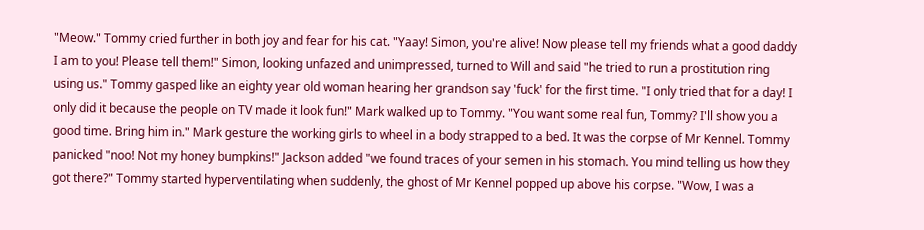"Meow." Tommy cried further in both joy and fear for his cat. "Yaay! Simon, you're alive! Now please tell my friends what a good daddy I am to you! Please tell them!" Simon, looking unfazed and unimpressed, turned to Will and said "he tried to run a prostitution ring using us." Tommy gasped like an eighty year old woman hearing her grandson say 'fuck' for the first time. "I only tried that for a day! I only did it because the people on TV made it look fun!" Mark walked up to Tommy. "You want some real fun, Tommy? I'll show you a good time. Bring him in." Mark gesture the working girls to wheel in a body strapped to a bed. It was the corpse of Mr Kennel. Tommy panicked "noo! Not my honey bumpkins!" Jackson added "we found traces of your semen in his stomach. You mind telling us how they got there?" Tommy started hyperventilating when suddenly, the ghost of Mr Kennel popped up above his corpse. "Wow, I was a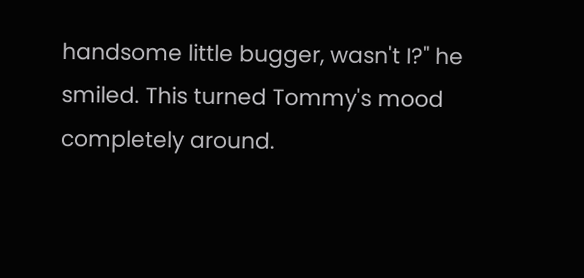handsome little bugger, wasn't I?" he smiled. This turned Tommy's mood completely around.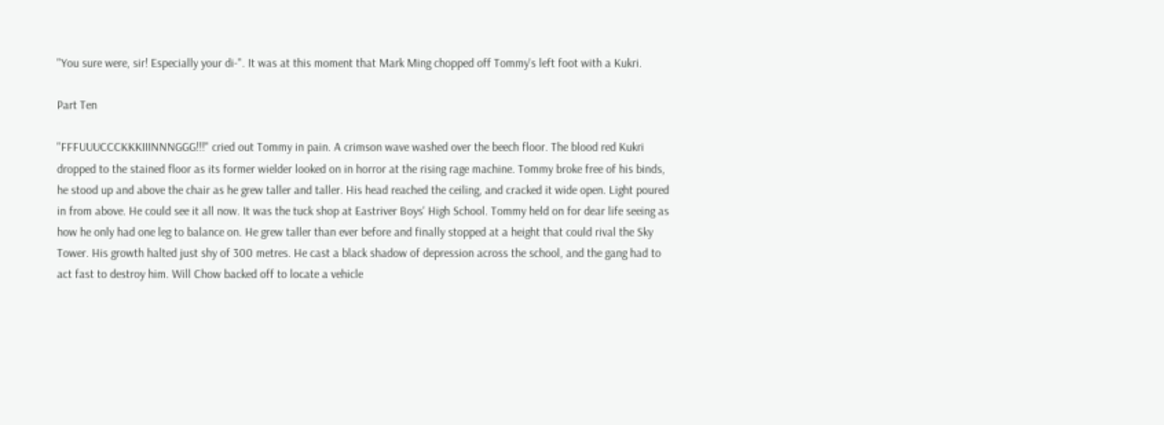"You sure were, sir! Especially your di-". It was at this moment that Mark Ming chopped off Tommy's left foot with a Kukri.

Part Ten

"FFFUUUCCCKKKIIINNNGGG!!!" cried out Tommy in pain. A crimson wave washed over the beech floor. The blood red Kukri dropped to the stained floor as its former wielder looked on in horror at the rising rage machine. Tommy broke free of his binds, he stood up and above the chair as he grew taller and taller. His head reached the ceiling, and cracked it wide open. Light poured in from above. He could see it all now. It was the tuck shop at Eastriver Boys' High School. Tommy held on for dear life seeing as how he only had one leg to balance on. He grew taller than ever before and finally stopped at a height that could rival the Sky Tower. His growth halted just shy of 300 metres. He cast a black shadow of depression across the school, and the gang had to act fast to destroy him. Will Chow backed off to locate a vehicle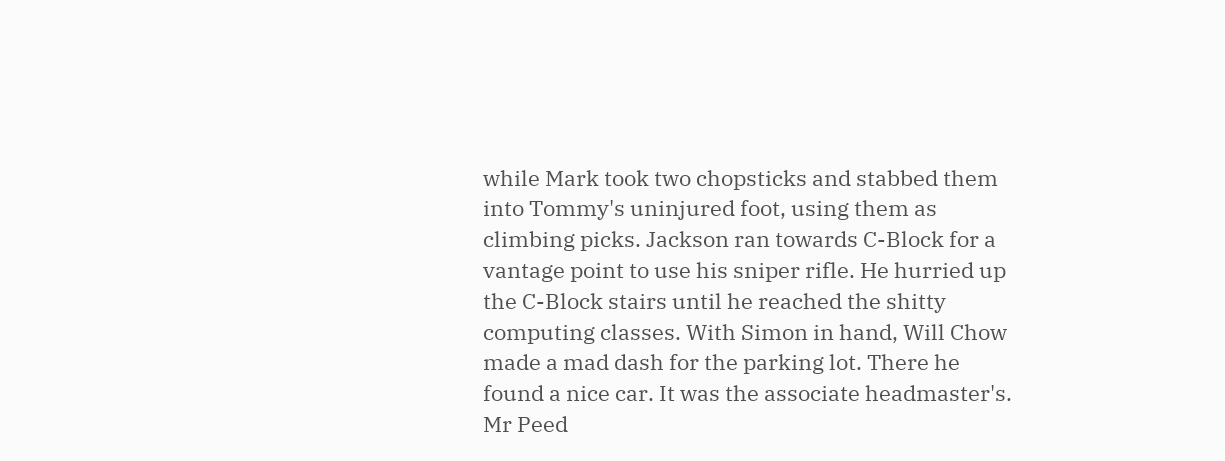while Mark took two chopsticks and stabbed them into Tommy's uninjured foot, using them as climbing picks. Jackson ran towards C-Block for a vantage point to use his sniper rifle. He hurried up the C-Block stairs until he reached the shitty computing classes. With Simon in hand, Will Chow made a mad dash for the parking lot. There he found a nice car. It was the associate headmaster's. Mr Peed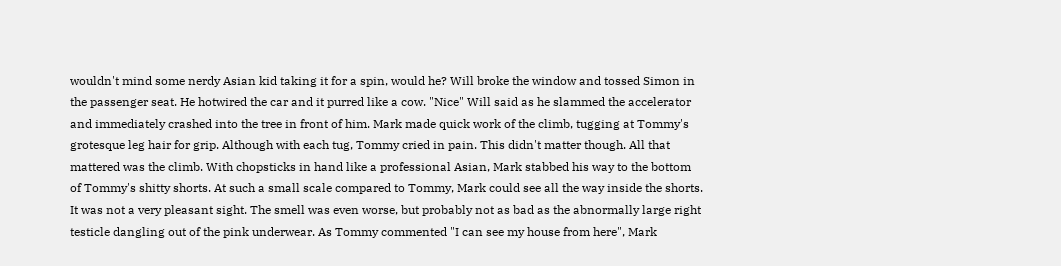wouldn't mind some nerdy Asian kid taking it for a spin, would he? Will broke the window and tossed Simon in the passenger seat. He hotwired the car and it purred like a cow. "Nice" Will said as he slammed the accelerator and immediately crashed into the tree in front of him. Mark made quick work of the climb, tugging at Tommy's grotesque leg hair for grip. Although with each tug, Tommy cried in pain. This didn't matter though. All that mattered was the climb. With chopsticks in hand like a professional Asian, Mark stabbed his way to the bottom of Tommy's shitty shorts. At such a small scale compared to Tommy, Mark could see all the way inside the shorts. It was not a very pleasant sight. The smell was even worse, but probably not as bad as the abnormally large right testicle dangling out of the pink underwear. As Tommy commented "I can see my house from here", Mark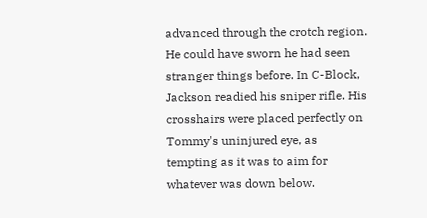advanced through the crotch region. He could have sworn he had seen stranger things before. In C-Block, Jackson readied his sniper rifle. His crosshairs were placed perfectly on Tommy's uninjured eye, as tempting as it was to aim for whatever was down below.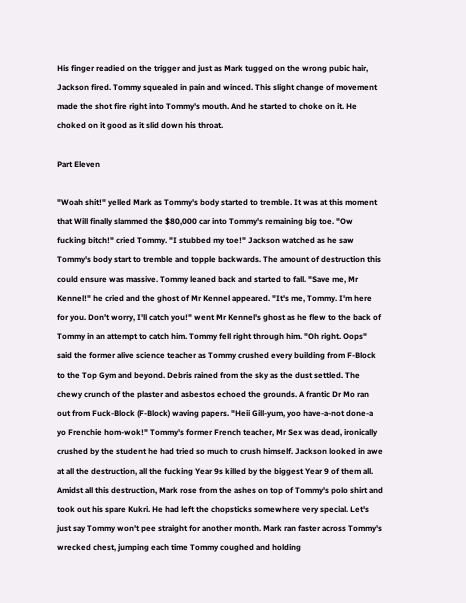His finger readied on the trigger and just as Mark tugged on the wrong pubic hair, Jackson fired. Tommy squealed in pain and winced. This slight change of movement made the shot fire right into Tommy's mouth. And he started to choke on it. He choked on it good as it slid down his throat.

Part Eleven

"Woah shit!" yelled Mark as Tommy's body started to tremble. It was at this moment that Will finally slammed the $80,000 car into Tommy's remaining big toe. "Ow fucking bitch!" cried Tommy. "I stubbed my toe!" Jackson watched as he saw Tommy's body start to tremble and topple backwards. The amount of destruction this could ensure was massive. Tommy leaned back and started to fall. "Save me, Mr Kennel!" he cried and the ghost of Mr Kennel appeared. "It's me, Tommy. I'm here for you. Don't worry, I'll catch you!" went Mr Kennel's ghost as he flew to the back of Tommy in an attempt to catch him. Tommy fell right through him. "Oh right. Oops" said the former alive science teacher as Tommy crushed every building from F-Block to the Top Gym and beyond. Debris rained from the sky as the dust settled. The chewy crunch of the plaster and asbestos echoed the grounds. A frantic Dr Mo ran out from Fuck-Block (F-Block) waving papers. "Heii Gill-yum, yoo have-a-not done-a yo Frenchie hom-wok!" Tommy's former French teacher, Mr Sex was dead, ironically crushed by the student he had tried so much to crush himself. Jackson looked in awe at all the destruction, all the fucking Year 9s killed by the biggest Year 9 of them all. Amidst all this destruction, Mark rose from the ashes on top of Tommy's polo shirt and took out his spare Kukri. He had left the chopsticks somewhere very special. Let's just say Tommy won't pee straight for another month. Mark ran faster across Tommy's wrecked chest, jumping each time Tommy coughed and holding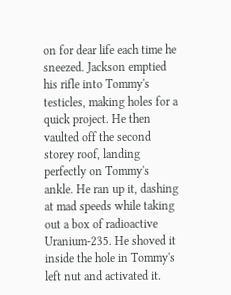on for dear life each time he sneezed. Jackson emptied his rifle into Tommy's testicles, making holes for a quick project. He then vaulted off the second storey roof, landing perfectly on Tommy's ankle. He ran up it, dashing at mad speeds while taking out a box of radioactive Uranium-235. He shoved it inside the hole in Tommy's left nut and activated it.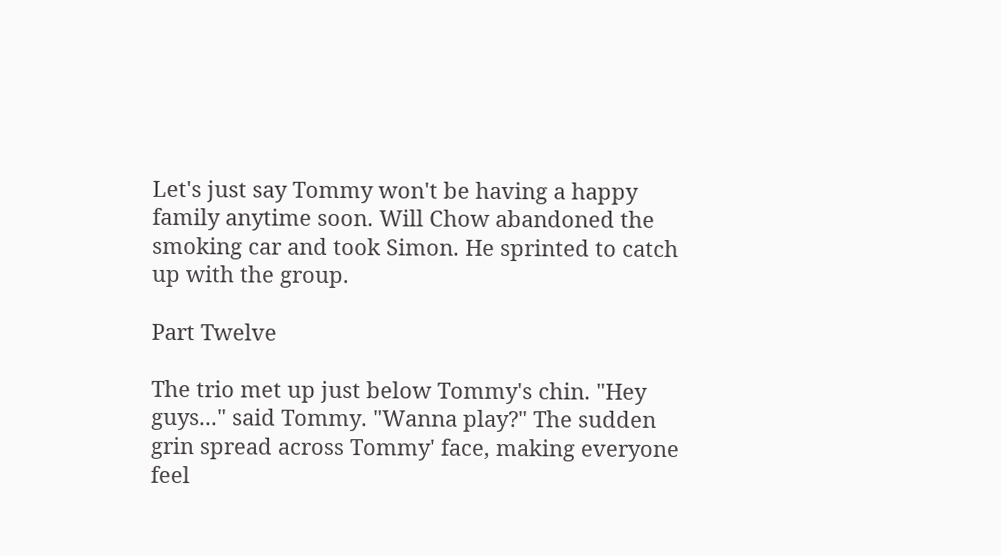Let's just say Tommy won't be having a happy family anytime soon. Will Chow abandoned the smoking car and took Simon. He sprinted to catch up with the group.

Part Twelve

The trio met up just below Tommy's chin. "Hey guys..." said Tommy. "Wanna play?" The sudden grin spread across Tommy' face, making everyone feel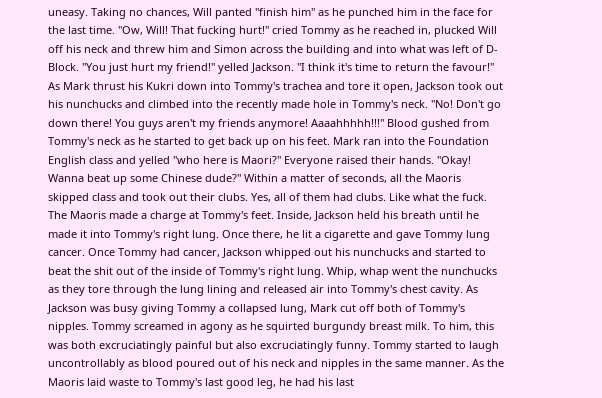uneasy. Taking no chances, Will panted "finish him" as he punched him in the face for the last time. "Ow, Will! That fucking hurt!" cried Tommy as he reached in, plucked Will off his neck and threw him and Simon across the building and into what was left of D-Block. "You just hurt my friend!" yelled Jackson. "I think it's time to return the favour!" As Mark thrust his Kukri down into Tommy's trachea and tore it open, Jackson took out his nunchucks and climbed into the recently made hole in Tommy's neck. "No! Don't go down there! You guys aren't my friends anymore! Aaaahhhhh!!!" Blood gushed from Tommy's neck as he started to get back up on his feet. Mark ran into the Foundation English class and yelled "who here is Maori?" Everyone raised their hands. "Okay! Wanna beat up some Chinese dude?" Within a matter of seconds, all the Maoris skipped class and took out their clubs. Yes, all of them had clubs. Like what the fuck. The Maoris made a charge at Tommy's feet. Inside, Jackson held his breath until he made it into Tommy's right lung. Once there, he lit a cigarette and gave Tommy lung cancer. Once Tommy had cancer, Jackson whipped out his nunchucks and started to beat the shit out of the inside of Tommy's right lung. Whip, whap went the nunchucks as they tore through the lung lining and released air into Tommy's chest cavity. As Jackson was busy giving Tommy a collapsed lung, Mark cut off both of Tommy's nipples. Tommy screamed in agony as he squirted burgundy breast milk. To him, this was both excruciatingly painful but also excruciatingly funny. Tommy started to laugh uncontrollably as blood poured out of his neck and nipples in the same manner. As the Maoris laid waste to Tommy's last good leg, he had his last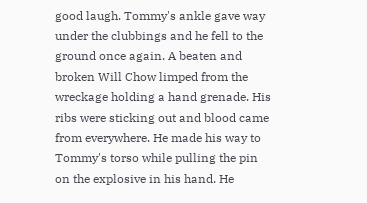good laugh. Tommy's ankle gave way under the clubbings and he fell to the ground once again. A beaten and broken Will Chow limped from the wreckage holding a hand grenade. His ribs were sticking out and blood came from everywhere. He made his way to Tommy's torso while pulling the pin on the explosive in his hand. He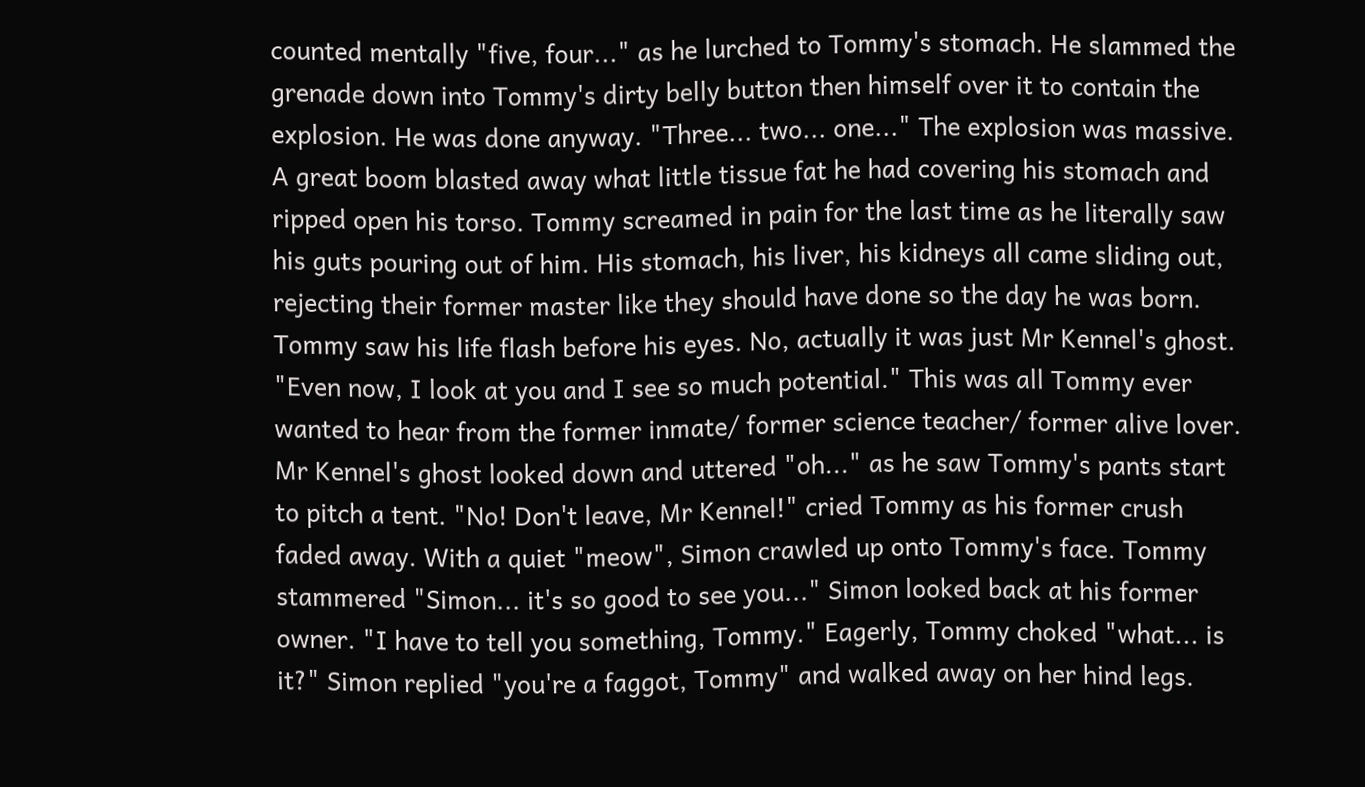counted mentally "five, four..." as he lurched to Tommy's stomach. He slammed the grenade down into Tommy's dirty belly button then himself over it to contain the explosion. He was done anyway. "Three... two... one..." The explosion was massive. A great boom blasted away what little tissue fat he had covering his stomach and ripped open his torso. Tommy screamed in pain for the last time as he literally saw his guts pouring out of him. His stomach, his liver, his kidneys all came sliding out, rejecting their former master like they should have done so the day he was born. Tommy saw his life flash before his eyes. No, actually it was just Mr Kennel's ghost. "Even now, I look at you and I see so much potential." This was all Tommy ever wanted to hear from the former inmate/ former science teacher/ former alive lover. Mr Kennel's ghost looked down and uttered "oh..." as he saw Tommy's pants start to pitch a tent. "No! Don't leave, Mr Kennel!" cried Tommy as his former crush faded away. With a quiet "meow", Simon crawled up onto Tommy's face. Tommy stammered "Simon... it's so good to see you..." Simon looked back at his former owner. "I have to tell you something, Tommy." Eagerly, Tommy choked "what... is it?" Simon replied "you're a faggot, Tommy" and walked away on her hind legs.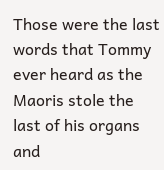Those were the last words that Tommy ever heard as the Maoris stole the last of his organs and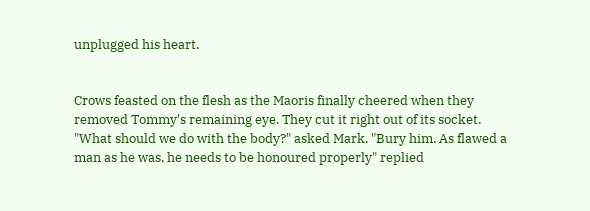unplugged his heart.


Crows feasted on the flesh as the Maoris finally cheered when they removed Tommy's remaining eye. They cut it right out of its socket. "What should we do with the body?" asked Mark. "Bury him. As flawed a man as he was, he needs to be honoured properly" replied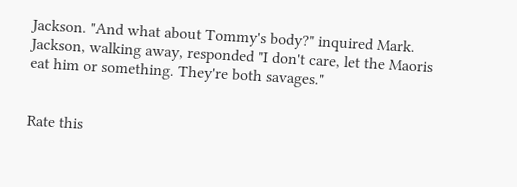Jackson. "And what about Tommy's body?" inquired Mark. Jackson, walking away, responded "I don't care, let the Maoris eat him or something. They're both savages."


Rate this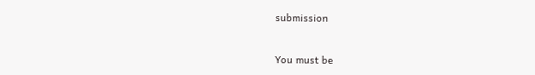submission


You must be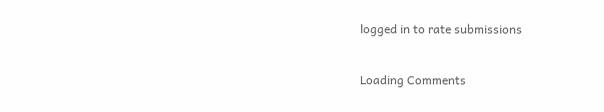logged in to rate submissions

Loading Comments